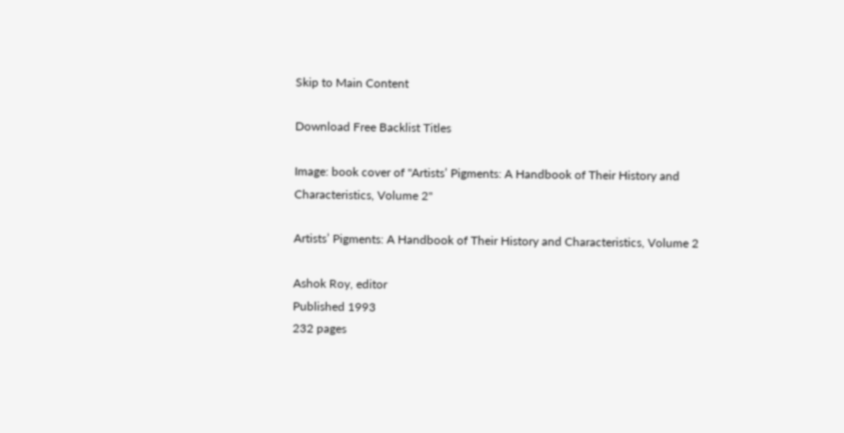Skip to Main Content

Download Free Backlist Titles

Image: book cover of "Artists’ Pigments: A Handbook of Their History and Characteristics, Volume 2"

Artists’ Pigments: A Handbook of Their History and Characteristics, Volume 2

Ashok Roy, editor
Published 1993
232 pages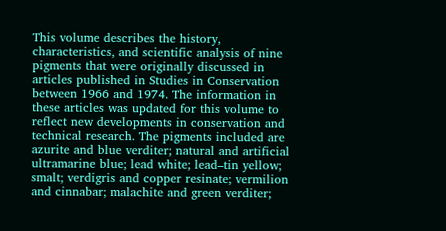This volume describes the history, characteristics, and scientific analysis of nine pigments that were originally discussed in articles published in Studies in Conservation between 1966 and 1974. The information in these articles was updated for this volume to reflect new developments in conservation and technical research. The pigments included are azurite and blue verditer; natural and artificial ultramarine blue; lead white; lead–tin yellow; smalt; verdigris and copper resinate; vermilion and cinnabar; malachite and green verditer;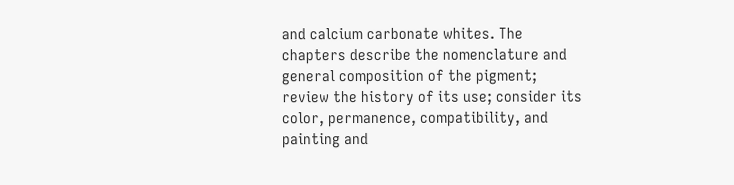and calcium carbonate whites. The chapters describe the nomenclature and general composition of the pigment; review the history of its use; consider its color, permanence, compatibility, and painting and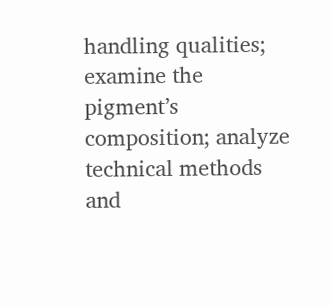handling qualities; examine the pigment’s composition; analyze technical methods and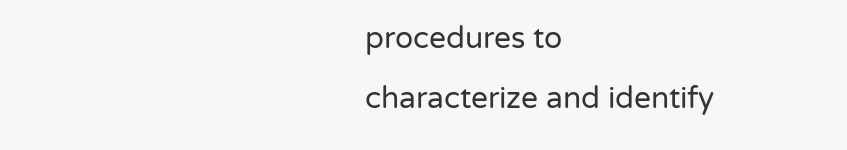procedures to characterize and identify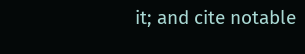it; and cite notable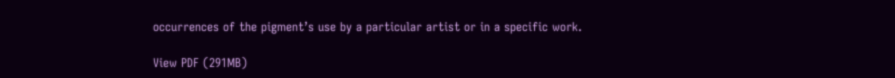occurrences of the pigment’s use by a particular artist or in a specific work.

View PDF (291MB)